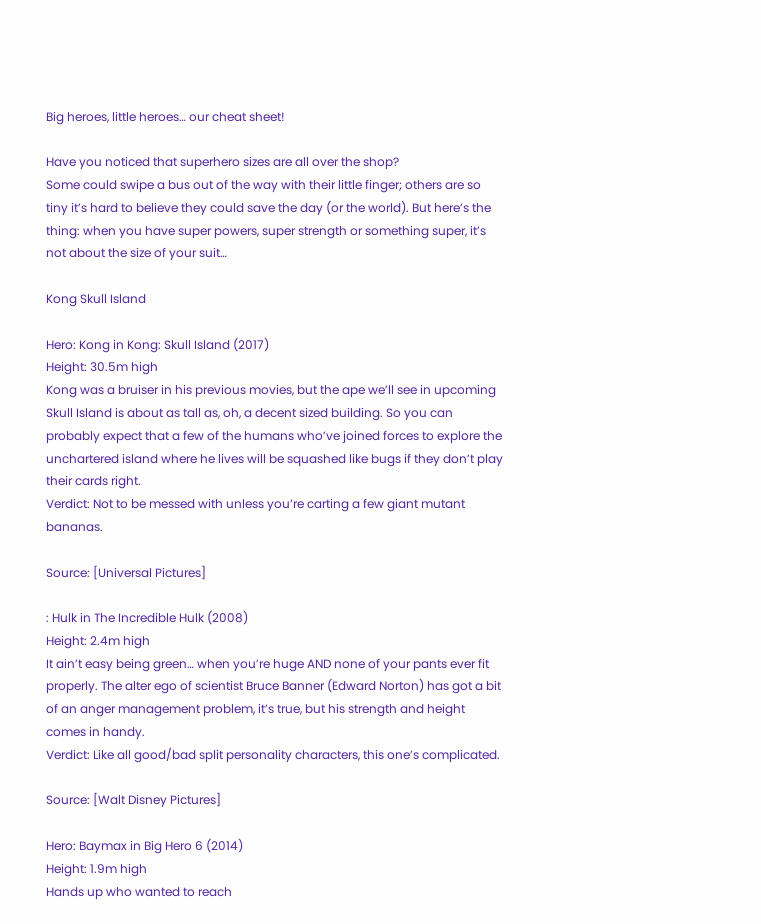Big heroes, little heroes… our cheat sheet!

Have you noticed that superhero sizes are all over the shop?
Some could swipe a bus out of the way with their little finger; others are so tiny it’s hard to believe they could save the day (or the world). But here’s the thing: when you have super powers, super strength or something super, it’s not about the size of your suit…

Kong Skull Island

Hero: Kong in Kong: Skull Island (2017)
Height: 30.5m high
Kong was a bruiser in his previous movies, but the ape we’ll see in upcoming Skull Island is about as tall as, oh, a decent sized building. So you can probably expect that a few of the humans who’ve joined forces to explore the unchartered island where he lives will be squashed like bugs if they don’t play their cards right.
Verdict: Not to be messed with unless you’re carting a few giant mutant bananas.

Source: [Universal Pictures]

: Hulk in The Incredible Hulk (2008)
Height: 2.4m high
It ain’t easy being green… when you’re huge AND none of your pants ever fit properly. The alter ego of scientist Bruce Banner (Edward Norton) has got a bit of an anger management problem, it’s true, but his strength and height comes in handy.
Verdict: Like all good/bad split personality characters, this one’s complicated.

Source: [Walt Disney Pictures]

Hero: Baymax in Big Hero 6 (2014)
Height: 1.9m high
Hands up who wanted to reach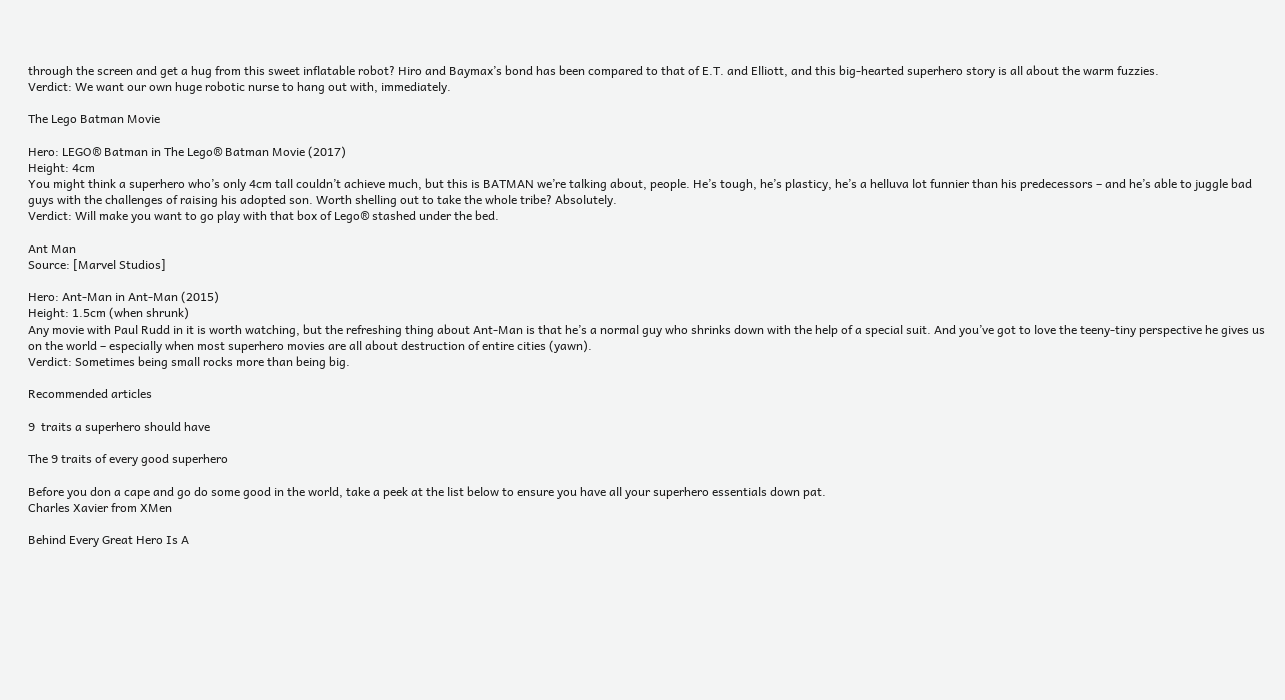through the screen and get a hug from this sweet inflatable robot? Hiro and Baymax’s bond has been compared to that of E.T. and Elliott, and this big-hearted superhero story is all about the warm fuzzies.
Verdict: We want our own huge robotic nurse to hang out with, immediately.

The Lego Batman Movie

Hero: LEGO® Batman in The Lego® Batman Movie (2017)
Height: 4cm
You might think a superhero who’s only 4cm tall couldn’t achieve much, but this is BATMAN we’re talking about, people. He’s tough, he’s plasticy, he’s a helluva lot funnier than his predecessors – and he’s able to juggle bad guys with the challenges of raising his adopted son. Worth shelling out to take the whole tribe? Absolutely.
Verdict: Will make you want to go play with that box of Lego® stashed under the bed.

Ant Man
Source: [Marvel Studios]

Hero: Ant-Man in Ant-Man (2015)
Height: 1.5cm (when shrunk)
Any movie with Paul Rudd in it is worth watching, but the refreshing thing about Ant-Man is that he’s a normal guy who shrinks down with the help of a special suit. And you’ve got to love the teeny-tiny perspective he gives us on the world – especially when most superhero movies are all about destruction of entire cities (yawn).
Verdict: Sometimes being small rocks more than being big.

Recommended articles

9  traits a superhero should have

The 9 traits of every good superhero

Before you don a cape and go do some good in the world, take a peek at the list below to ensure you have all your superhero essentials down pat.
Charles Xavier from XMen

Behind Every Great Hero Is A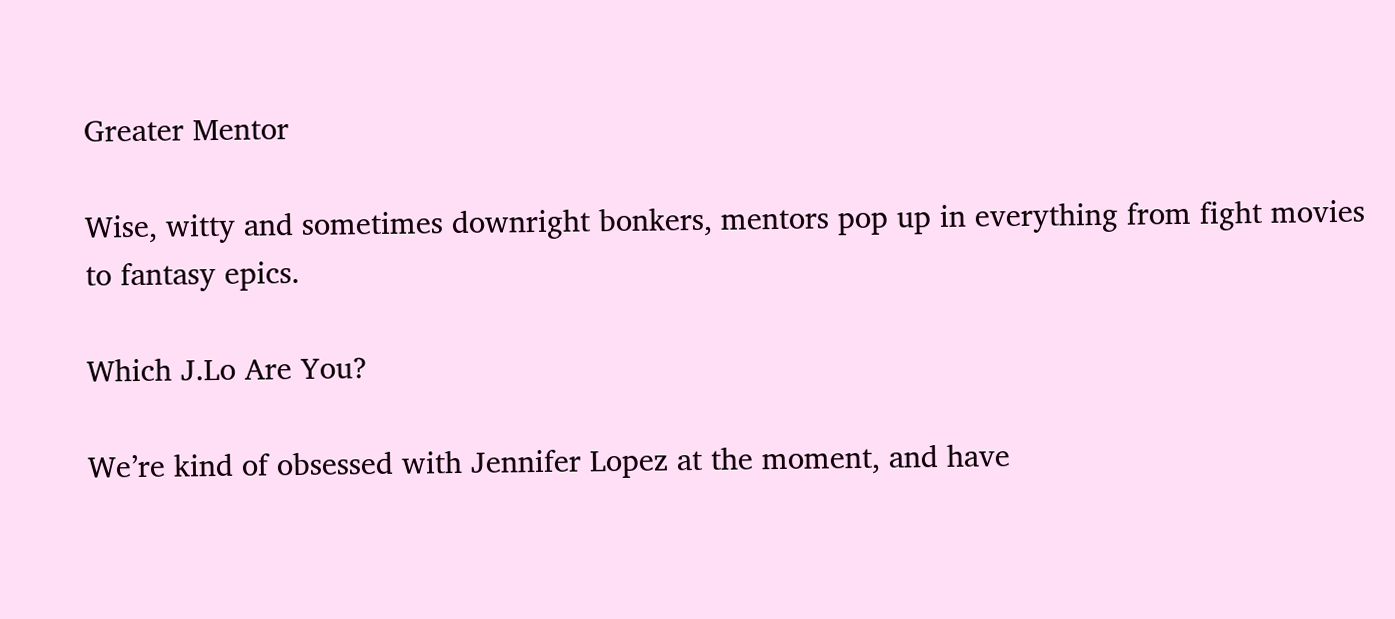Greater Mentor

Wise, witty and sometimes downright bonkers, mentors pop up in everything from fight movies to fantasy epics.

Which J.Lo Are You?

We’re kind of obsessed with Jennifer Lopez at the moment, and have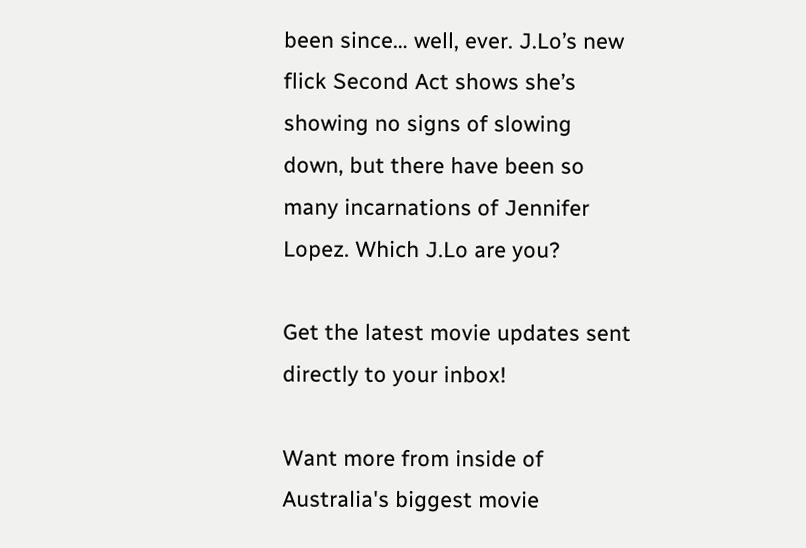been since… well, ever. J.Lo’s new flick Second Act shows she’s showing no signs of slowing down, but there have been so many incarnations of Jennifer Lopez. Which J.Lo are you?

Get the latest movie updates sent directly to your inbox!

Want more from inside of Australia's biggest movie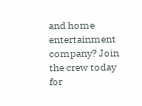and home entertainment company? Join the crew today for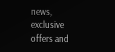news, exclusive offers and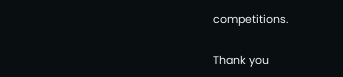competitions.

Thank you